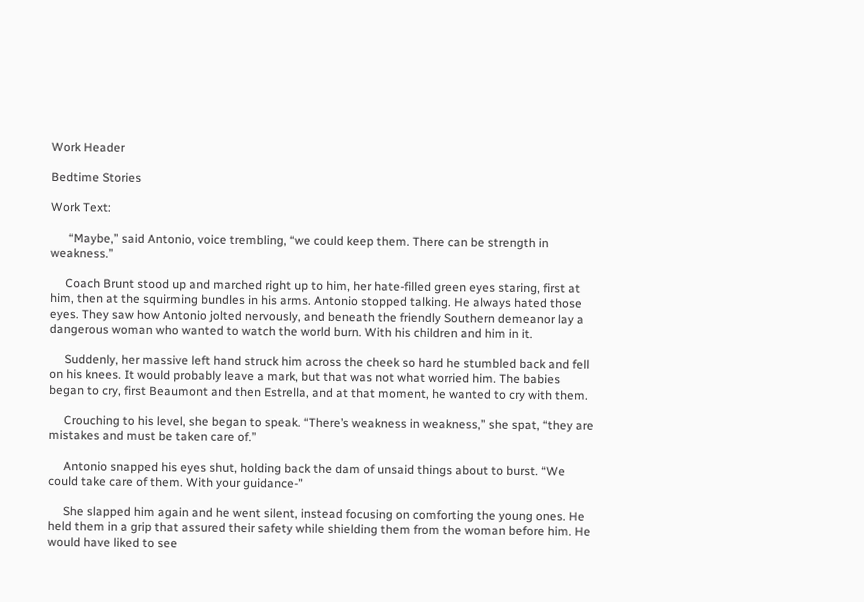Work Header

Bedtime Stories

Work Text:

      “Maybe,” said Antonio, voice trembling, “we could keep them. There can be strength in weakness.”

     Coach Brunt stood up and marched right up to him, her hate-filled green eyes staring, first at him, then at the squirming bundles in his arms. Antonio stopped talking. He always hated those eyes. They saw how Antonio jolted nervously, and beneath the friendly Southern demeanor lay a dangerous woman who wanted to watch the world burn. With his children and him in it.

     Suddenly, her massive left hand struck him across the cheek so hard he stumbled back and fell on his knees. It would probably leave a mark, but that was not what worried him. The babies began to cry, first Beaumont and then Estrella, and at that moment, he wanted to cry with them.

     Crouching to his level, she began to speak. “There’s weakness in weakness,” she spat, “they are mistakes and must be taken care of.”

     Antonio snapped his eyes shut, holding back the dam of unsaid things about to burst. “We could take care of them. With your guidance-”

     She slapped him again and he went silent, instead focusing on comforting the young ones. He held them in a grip that assured their safety while shielding them from the woman before him. He would have liked to see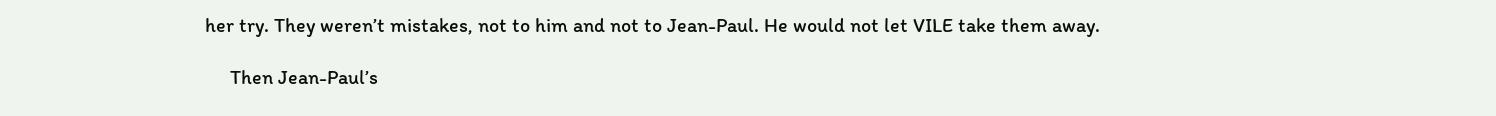her try. They weren’t mistakes, not to him and not to Jean-Paul. He would not let VILE take them away.

     Then Jean-Paul’s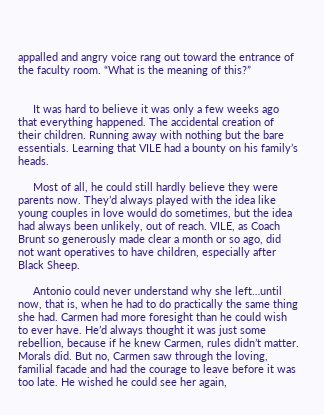appalled and angry voice rang out toward the entrance of the faculty room. “What is the meaning of this?”


     It was hard to believe it was only a few weeks ago that everything happened. The accidental creation of their children. Running away with nothing but the bare essentials. Learning that VILE had a bounty on his family’s heads.

     Most of all, he could still hardly believe they were parents now. They’d always played with the idea like young couples in love would do sometimes, but the idea had always been unlikely, out of reach. VILE, as Coach Brunt so generously made clear a month or so ago, did not want operatives to have children, especially after Black Sheep.

     Antonio could never understand why she left…until now, that is, when he had to do practically the same thing she had. Carmen had more foresight than he could wish to ever have. He’d always thought it was just some rebellion, because if he knew Carmen, rules didn’t matter. Morals did. But no, Carmen saw through the loving, familial facade and had the courage to leave before it was too late. He wished he could see her again,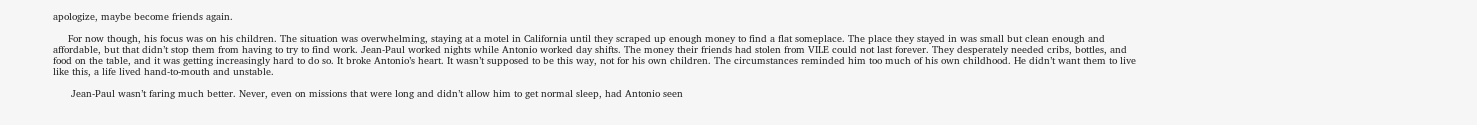apologize, maybe become friends again.

     For now though, his focus was on his children. The situation was overwhelming, staying at a motel in California until they scraped up enough money to find a flat someplace. The place they stayed in was small but clean enough and affordable, but that didn’t stop them from having to try to find work. Jean-Paul worked nights while Antonio worked day shifts. The money their friends had stolen from VILE could not last forever. They desperately needed cribs, bottles, and food on the table, and it was getting increasingly hard to do so. It broke Antonio’s heart. It wasn’t supposed to be this way, not for his own children. The circumstances reminded him too much of his own childhood. He didn’t want them to live like this, a life lived hand-to-mouth and unstable.

      Jean-Paul wasn’t faring much better. Never, even on missions that were long and didn’t allow him to get normal sleep, had Antonio seen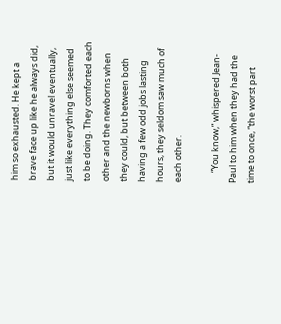him so exhausted. He kept a brave face up like he always did, but it would unravel eventually, just like everything else seemed to be doing. They comforted each other and the newborns when they could, but between both having a few odd jobs lasting hours, they seldom saw much of each other.

     “You know,” whispered Jean-Paul to him when they had the time to once, “the worst part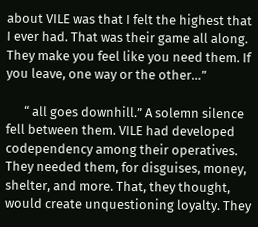about VILE was that I felt the highest that I ever had. That was their game all along. They make you feel like you need them. If you leave, one way or the other…”

      “ all goes downhill.” A solemn silence fell between them. VILE had developed codependency among their operatives. They needed them, for disguises, money, shelter, and more. That, they thought, would create unquestioning loyalty. They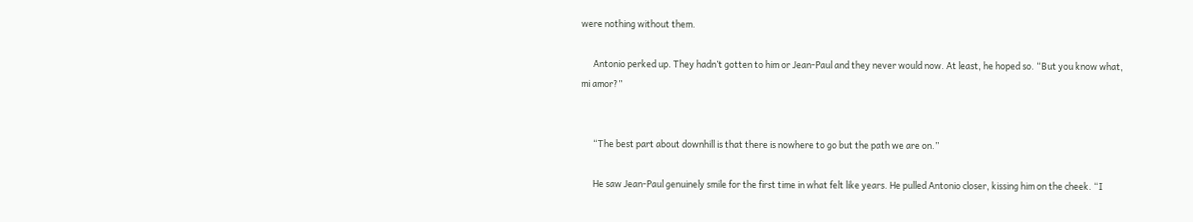were nothing without them.

      Antonio perked up. They hadn’t gotten to him or Jean-Paul and they never would now. At least, he hoped so. “But you know what, mi amor?”


      “The best part about downhill is that there is nowhere to go but the path we are on.”

      He saw Jean-Paul genuinely smile for the first time in what felt like years. He pulled Antonio closer, kissing him on the cheek. “I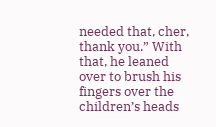needed that, cher, thank you.” With that, he leaned over to brush his fingers over the children’s heads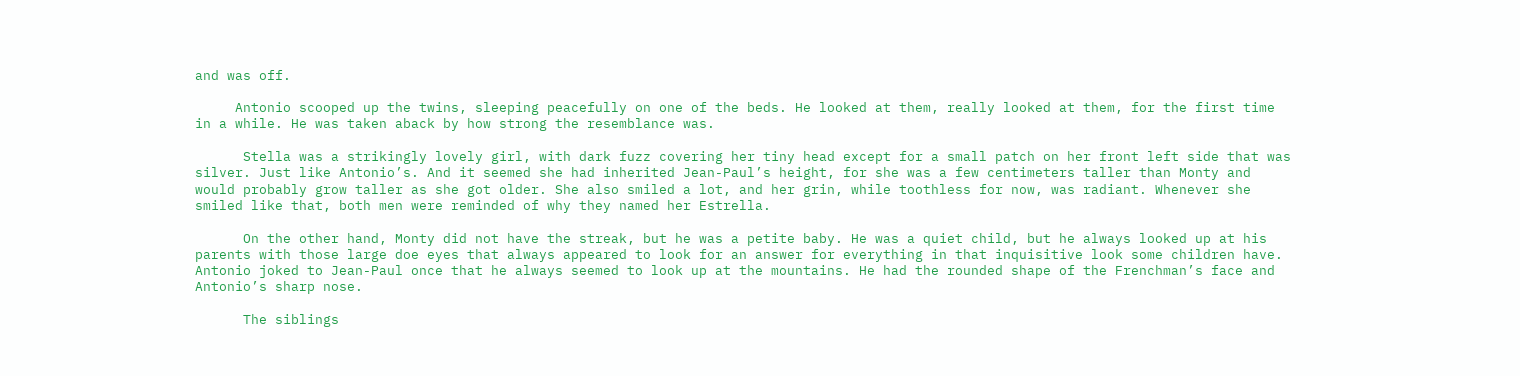and was off.

     Antonio scooped up the twins, sleeping peacefully on one of the beds. He looked at them, really looked at them, for the first time in a while. He was taken aback by how strong the resemblance was.

      Stella was a strikingly lovely girl, with dark fuzz covering her tiny head except for a small patch on her front left side that was silver. Just like Antonio’s. And it seemed she had inherited Jean-Paul’s height, for she was a few centimeters taller than Monty and would probably grow taller as she got older. She also smiled a lot, and her grin, while toothless for now, was radiant. Whenever she smiled like that, both men were reminded of why they named her Estrella.

      On the other hand, Monty did not have the streak, but he was a petite baby. He was a quiet child, but he always looked up at his parents with those large doe eyes that always appeared to look for an answer for everything in that inquisitive look some children have. Antonio joked to Jean-Paul once that he always seemed to look up at the mountains. He had the rounded shape of the Frenchman’s face and Antonio’s sharp nose.

      The siblings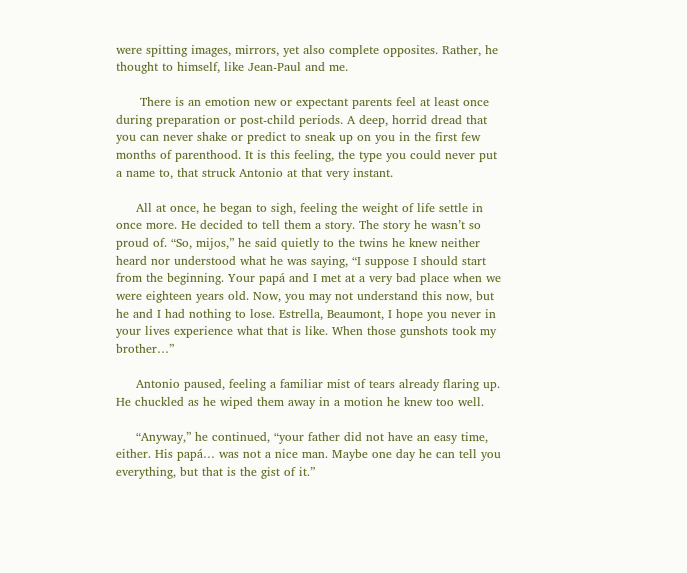were spitting images, mirrors, yet also complete opposites. Rather, he thought to himself, like Jean-Paul and me.

      There is an emotion new or expectant parents feel at least once during preparation or post-child periods. A deep, horrid dread that you can never shake or predict to sneak up on you in the first few months of parenthood. It is this feeling, the type you could never put a name to, that struck Antonio at that very instant.

     All at once, he began to sigh, feeling the weight of life settle in once more. He decided to tell them a story. The story he wasn’t so proud of. “So, mijos,” he said quietly to the twins he knew neither heard nor understood what he was saying, “I suppose I should start from the beginning. Your papá and I met at a very bad place when we were eighteen years old. Now, you may not understand this now, but he and I had nothing to lose. Estrella, Beaumont, I hope you never in your lives experience what that is like. When those gunshots took my brother…”

     Antonio paused, feeling a familiar mist of tears already flaring up. He chuckled as he wiped them away in a motion he knew too well.

     “Anyway,” he continued, “your father did not have an easy time, either. His papá… was not a nice man. Maybe one day he can tell you everything, but that is the gist of it.”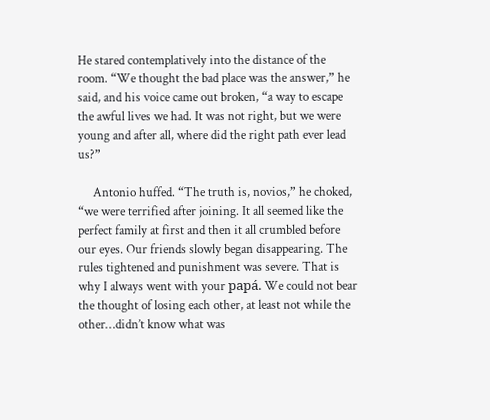He stared contemplatively into the distance of the room. “We thought the bad place was the answer,” he said, and his voice came out broken, “a way to escape the awful lives we had. It was not right, but we were young and after all, where did the right path ever lead us?”

     Antonio huffed. “The truth is, novios,” he choked, “we were terrified after joining. It all seemed like the perfect family at first and then it all crumbled before our eyes. Our friends slowly began disappearing. The rules tightened and punishment was severe. That is why I always went with your papá. We could not bear the thought of losing each other, at least not while the other…didn’t know what was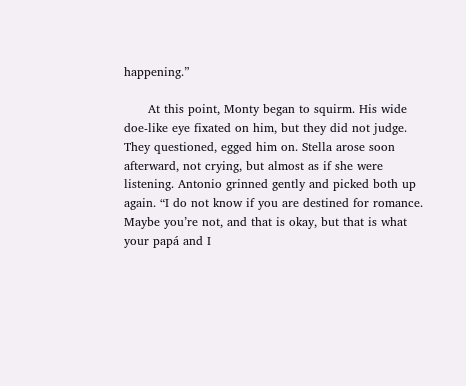happening.”

      At this point, Monty began to squirm. His wide doe-like eye fixated on him, but they did not judge. They questioned, egged him on. Stella arose soon afterward, not crying, but almost as if she were listening. Antonio grinned gently and picked both up again. “I do not know if you are destined for romance. Maybe you’re not, and that is okay, but that is what your papá and I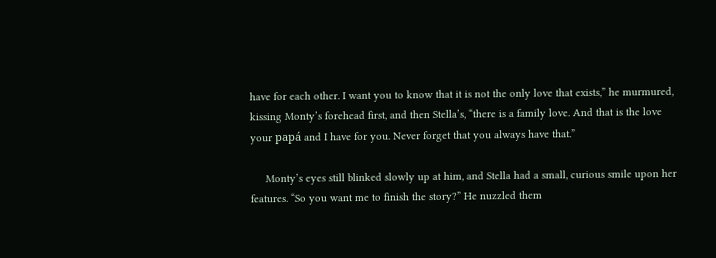have for each other. I want you to know that it is not the only love that exists,” he murmured, kissing Monty’s forehead first, and then Stella’s, “there is a family love. And that is the love your papá and I have for you. Never forget that you always have that.”

     Monty’s eyes still blinked slowly up at him, and Stella had a small, curious smile upon her features. “So you want me to finish the story?” He nuzzled them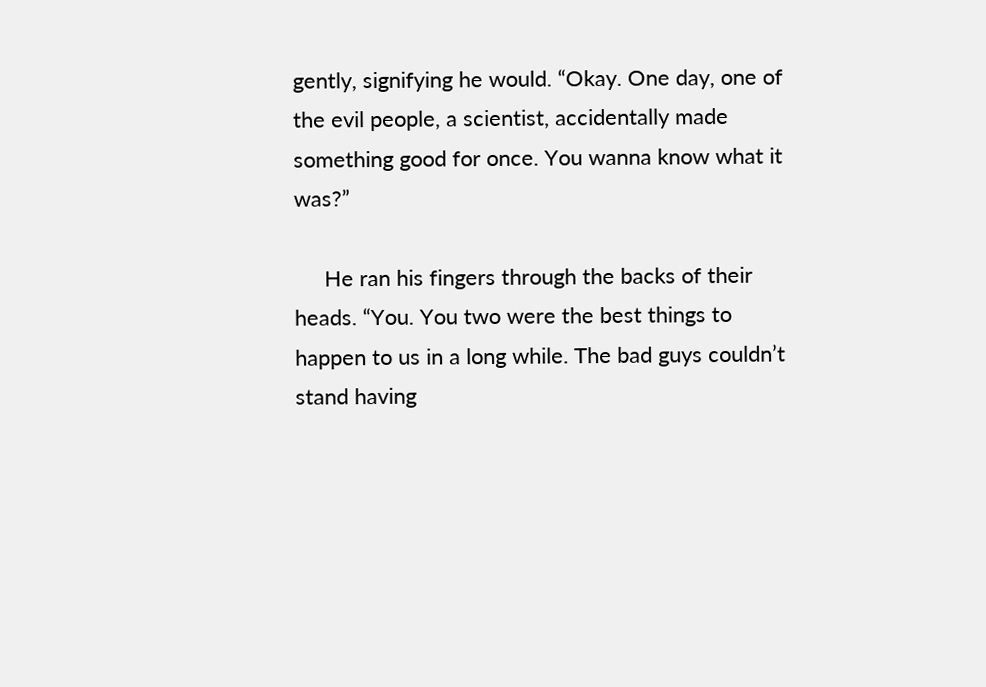gently, signifying he would. “Okay. One day, one of the evil people, a scientist, accidentally made something good for once. You wanna know what it was?”

     He ran his fingers through the backs of their heads. “You. You two were the best things to happen to us in a long while. The bad guys couldn’t stand having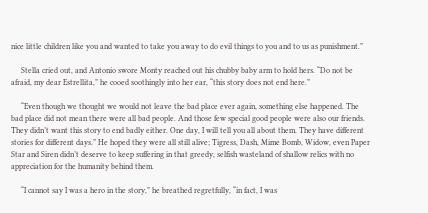nice little children like you and wanted to take you away to do evil things to you and to us as punishment.”

     Stella cried out, and Antonio swore Monty reached out his chubby baby arm to hold hers. “Do not be afraid, my dear Estrellita,” he cooed soothingly into her ear, “this story does not end here.”

     “Even though we thought we would not leave the bad place ever again, something else happened. The bad place did not mean there were all bad people. And those few special good people were also our friends. They didn’t want this story to end badly either. One day, I will tell you all about them. They have different stories for different days.” He hoped they were all still alive; Tigress, Dash, Mime Bomb, Widow, even Paper Star and Siren didn’t deserve to keep suffering in that greedy, selfish wasteland of shallow relics with no appreciation for the humanity behind them.

     “I cannot say I was a hero in the story,” he breathed regretfully, “in fact, I was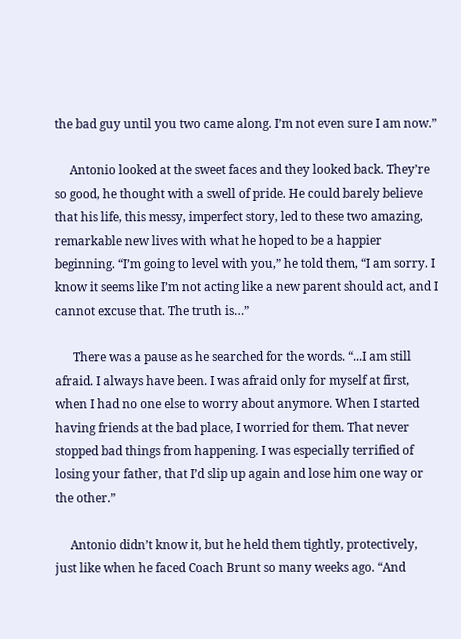the bad guy until you two came along. I’m not even sure I am now.”

     Antonio looked at the sweet faces and they looked back. They’re so good, he thought with a swell of pride. He could barely believe that his life, this messy, imperfect story, led to these two amazing, remarkable new lives with what he hoped to be a happier beginning. “I’m going to level with you,” he told them, “I am sorry. I know it seems like I’m not acting like a new parent should act, and I cannot excuse that. The truth is…”

      There was a pause as he searched for the words. “...I am still afraid. I always have been. I was afraid only for myself at first, when I had no one else to worry about anymore. When I started having friends at the bad place, I worried for them. That never stopped bad things from happening. I was especially terrified of losing your father, that I’d slip up again and lose him one way or the other.”

     Antonio didn’t know it, but he held them tightly, protectively, just like when he faced Coach Brunt so many weeks ago. “And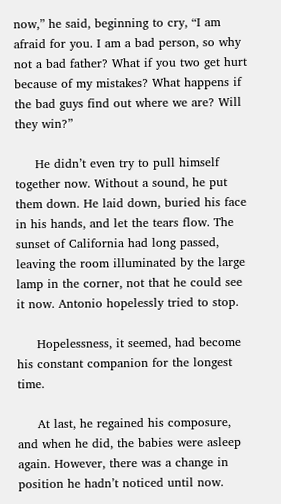now,” he said, beginning to cry, “I am afraid for you. I am a bad person, so why not a bad father? What if you two get hurt because of my mistakes? What happens if the bad guys find out where we are? Will they win?”

     He didn’t even try to pull himself together now. Without a sound, he put them down. He laid down, buried his face in his hands, and let the tears flow. The sunset of California had long passed, leaving the room illuminated by the large lamp in the corner, not that he could see it now. Antonio hopelessly tried to stop.

     Hopelessness, it seemed, had become his constant companion for the longest time.

     At last, he regained his composure, and when he did, the babies were asleep again. However, there was a change in position he hadn’t noticed until now.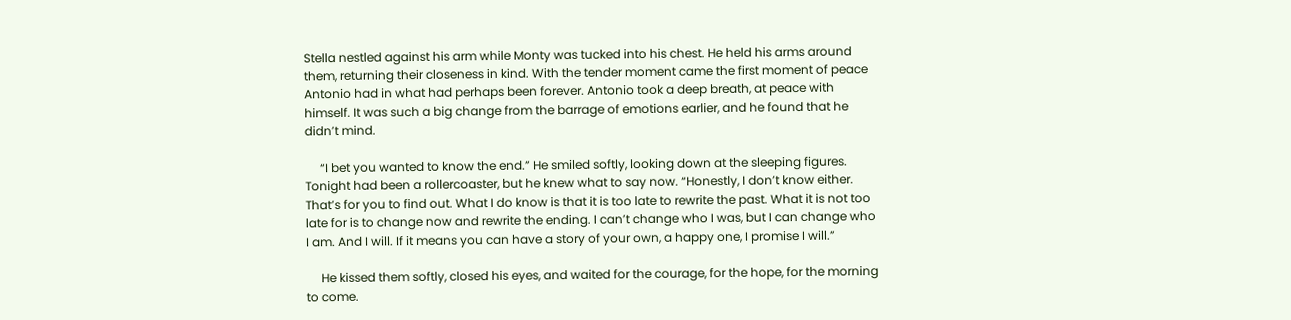Stella nestled against his arm while Monty was tucked into his chest. He held his arms around them, returning their closeness in kind. With the tender moment came the first moment of peace Antonio had in what had perhaps been forever. Antonio took a deep breath, at peace with himself. It was such a big change from the barrage of emotions earlier, and he found that he didn’t mind.

     “I bet you wanted to know the end.” He smiled softly, looking down at the sleeping figures. Tonight had been a rollercoaster, but he knew what to say now. “Honestly, I don’t know either. That’s for you to find out. What I do know is that it is too late to rewrite the past. What it is not too late for is to change now and rewrite the ending. I can’t change who I was, but I can change who I am. And I will. If it means you can have a story of your own, a happy one, I promise I will.”

     He kissed them softly, closed his eyes, and waited for the courage, for the hope, for the morning to come.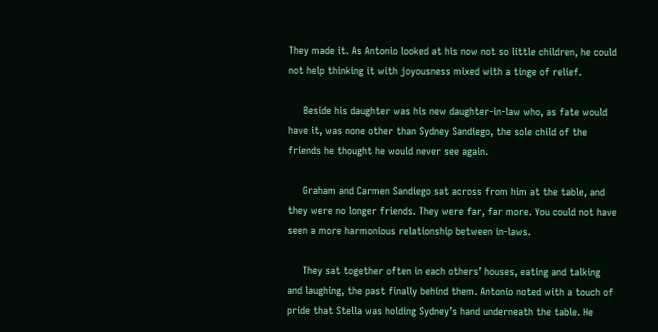They made it. As Antonio looked at his now not so little children, he could not help thinking it with joyousness mixed with a tinge of relief.

     Beside his daughter was his new daughter-in-law who, as fate would have it, was none other than Sydney Sandiego, the sole child of the friends he thought he would never see again.

     Graham and Carmen Sandiego sat across from him at the table, and they were no longer friends. They were far, far more. You could not have seen a more harmonious relationship between in-laws.

     They sat together often in each others’ houses, eating and talking and laughing, the past finally behind them. Antonio noted with a touch of pride that Stella was holding Sydney’s hand underneath the table. He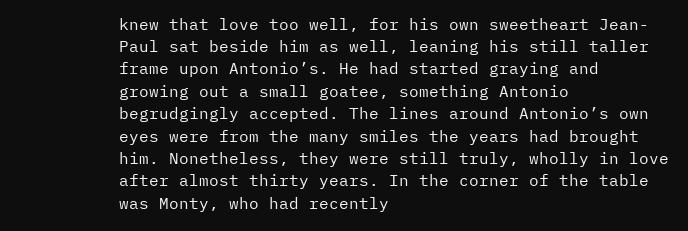knew that love too well, for his own sweetheart Jean-Paul sat beside him as well, leaning his still taller frame upon Antonio’s. He had started graying and growing out a small goatee, something Antonio begrudgingly accepted. The lines around Antonio’s own eyes were from the many smiles the years had brought him. Nonetheless, they were still truly, wholly in love after almost thirty years. In the corner of the table was Monty, who had recently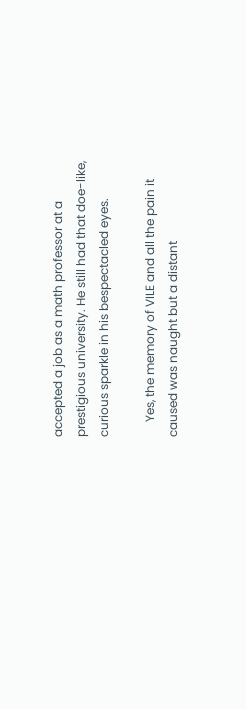accepted a job as a math professor at a prestigious university. He still had that doe-like, curious sparkle in his bespectacled eyes.

     Yes, the memory of VILE and all the pain it caused was naught but a distant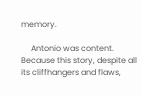memory.

     Antonio was content. Because this story, despite all its cliffhangers and flaws,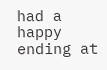had a happy ending at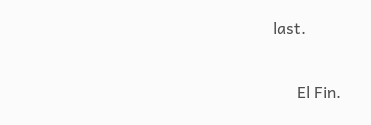last.

      El Fin.